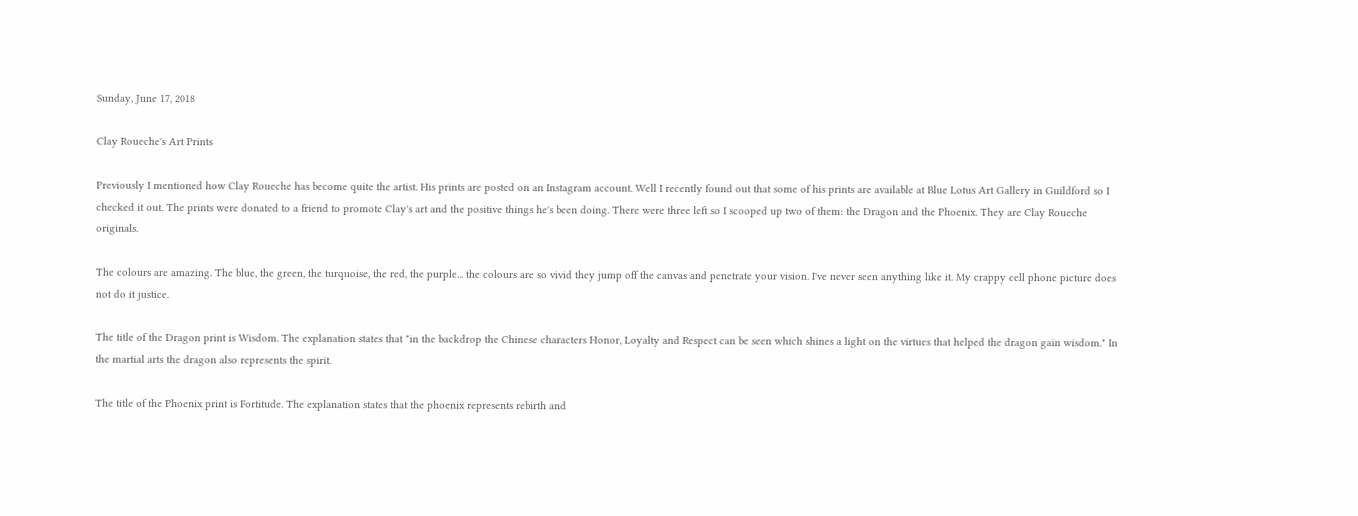Sunday, June 17, 2018

Clay Roueche's Art Prints

Previously I mentioned how Clay Roueche has become quite the artist. His prints are posted on an Instagram account. Well I recently found out that some of his prints are available at Blue Lotus Art Gallery in Guildford so I checked it out. The prints were donated to a friend to promote Clay's art and the positive things he's been doing. There were three left so I scooped up two of them: the Dragon and the Phoenix. They are Clay Roueche originals.

The colours are amazing. The blue, the green, the turquoise, the red, the purple... the colours are so vivid they jump off the canvas and penetrate your vision. I've never seen anything like it. My crappy cell phone picture does not do it justice.

The title of the Dragon print is Wisdom. The explanation states that "in the backdrop the Chinese characters Honor, Loyalty and Respect can be seen which shines a light on the virtues that helped the dragon gain wisdom." In the martial arts the dragon also represents the spirit.

The title of the Phoenix print is Fortitude. The explanation states that the phoenix represents rebirth and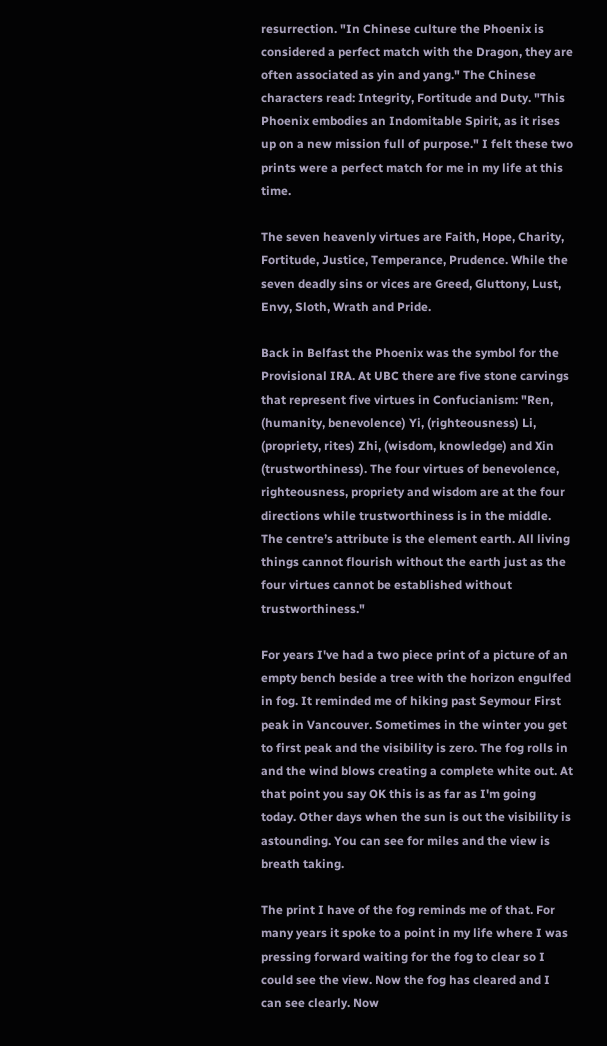resurrection. "In Chinese culture the Phoenix is considered a perfect match with the Dragon, they are often associated as yin and yang." The Chinese characters read: Integrity, Fortitude and Duty. "This Phoenix embodies an Indomitable Spirit, as it rises up on a new mission full of purpose." I felt these two prints were a perfect match for me in my life at this time.

The seven heavenly virtues are Faith, Hope, Charity, Fortitude, Justice, Temperance, Prudence. While the seven deadly sins or vices are Greed, Gluttony, Lust, Envy, Sloth, Wrath and Pride.

Back in Belfast the Phoenix was the symbol for the Provisional IRA. At UBC there are five stone carvings that represent five virtues in Confucianism: "Ren, (humanity, benevolence) Yi, (righteousness) Li, (propriety, rites) Zhi, (wisdom, knowledge) and Xin (trustworthiness). The four virtues of benevolence, righteousness, propriety and wisdom are at the four directions while trustworthiness is in the middle. The centre’s attribute is the element earth. All living things cannot flourish without the earth just as the four virtues cannot be established without trustworthiness."

For years I've had a two piece print of a picture of an empty bench beside a tree with the horizon engulfed in fog. It reminded me of hiking past Seymour First peak in Vancouver. Sometimes in the winter you get to first peak and the visibility is zero. The fog rolls in and the wind blows creating a complete white out. At that point you say OK this is as far as I'm going today. Other days when the sun is out the visibility is astounding. You can see for miles and the view is breath taking.

The print I have of the fog reminds me of that. For many years it spoke to a point in my life where I was pressing forward waiting for the fog to clear so I could see the view. Now the fog has cleared and I can see clearly. Now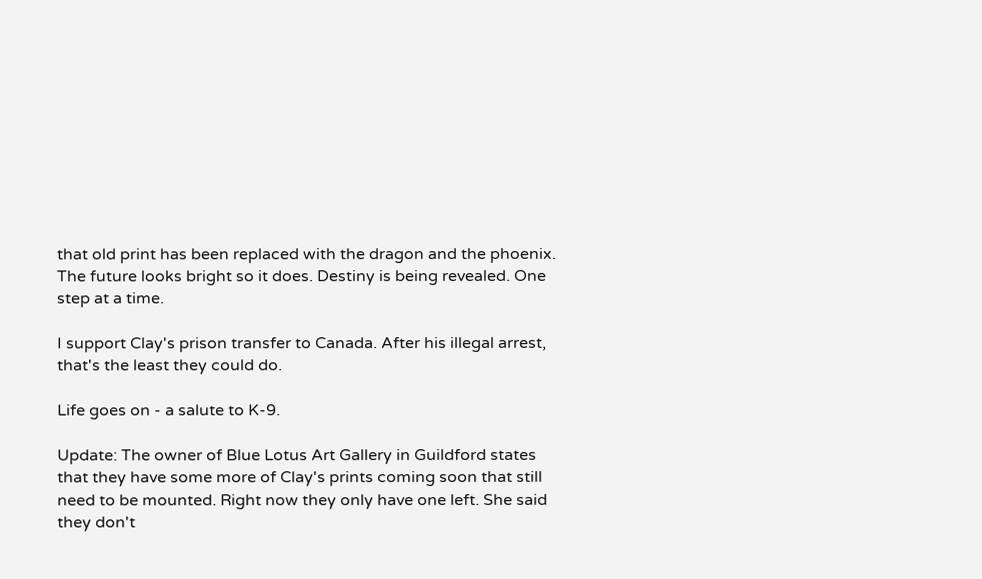that old print has been replaced with the dragon and the phoenix. The future looks bright so it does. Destiny is being revealed. One step at a time.

I support Clay's prison transfer to Canada. After his illegal arrest, that's the least they could do.

Life goes on - a salute to K-9.

Update: The owner of Blue Lotus Art Gallery in Guildford states that they have some more of Clay's prints coming soon that still need to be mounted. Right now they only have one left. She said they don't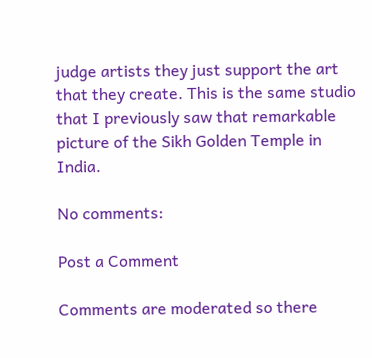judge artists they just support the art that they create. This is the same studio that I previously saw that remarkable picture of the Sikh Golden Temple in India.

No comments:

Post a Comment

Comments are moderated so there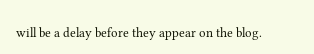will be a delay before they appear on the blog.